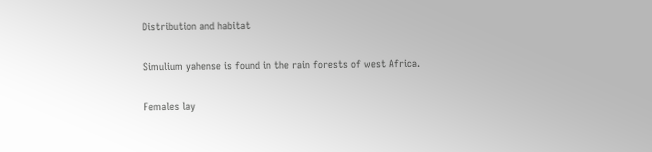Distribution and habitat

Simulium yahense is found in the rain forests of west Africa.

Females lay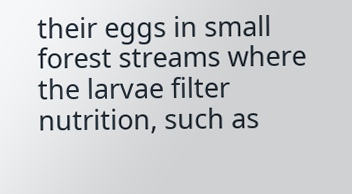their eggs in small forest streams where the larvae filter nutrition, such as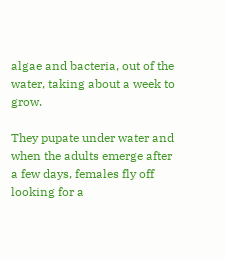algae and bacteria, out of the water, taking about a week to grow.

They pupate under water and when the adults emerge after a few days, females fly off looking for a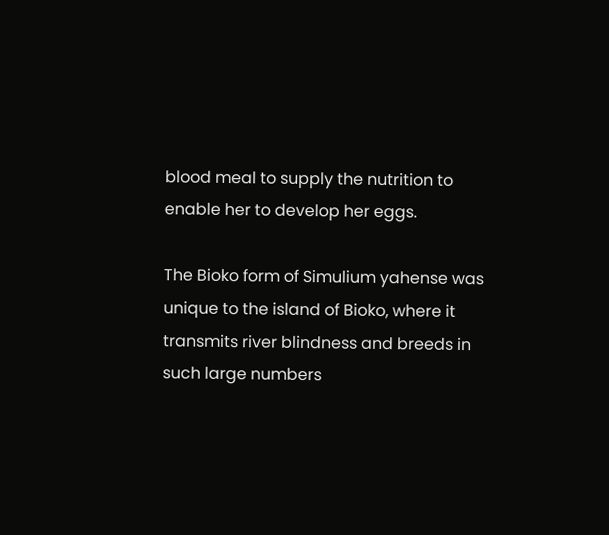blood meal to supply the nutrition to enable her to develop her eggs.

The Bioko form of Simulium yahense was unique to the island of Bioko, where it transmits river blindness and breeds in such large numbers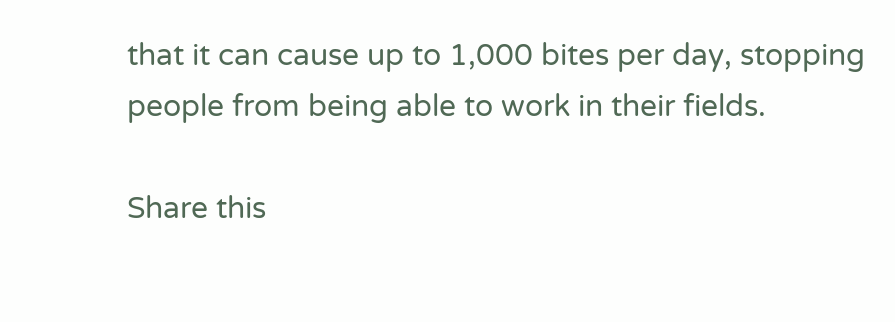that it can cause up to 1,000 bites per day, stopping people from being able to work in their fields.

Share this